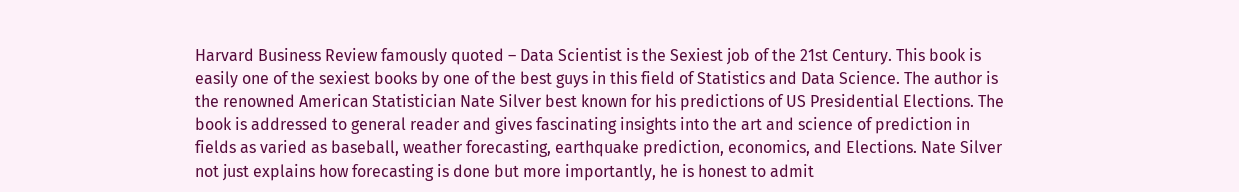Harvard Business Review famously quoted – Data Scientist is the Sexiest job of the 21st Century. This book is easily one of the sexiest books by one of the best guys in this field of Statistics and Data Science. The author is the renowned American Statistician Nate Silver best known for his predictions of US Presidential Elections. The book is addressed to general reader and gives fascinating insights into the art and science of prediction in fields as varied as baseball, weather forecasting, earthquake prediction, economics, and Elections. Nate Silver not just explains how forecasting is done but more importantly, he is honest to admit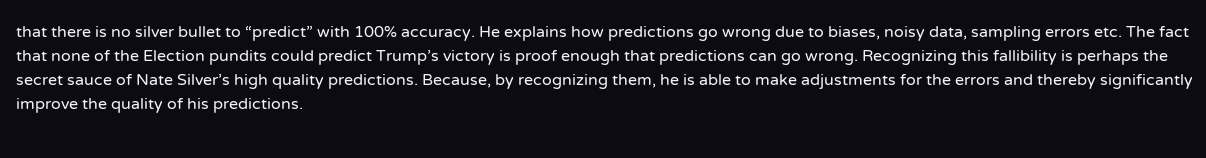that there is no silver bullet to “predict” with 100% accuracy. He explains how predictions go wrong due to biases, noisy data, sampling errors etc. The fact that none of the Election pundits could predict Trump’s victory is proof enough that predictions can go wrong. Recognizing this fallibility is perhaps the secret sauce of Nate Silver’s high quality predictions. Because, by recognizing them, he is able to make adjustments for the errors and thereby significantly improve the quality of his predictions.